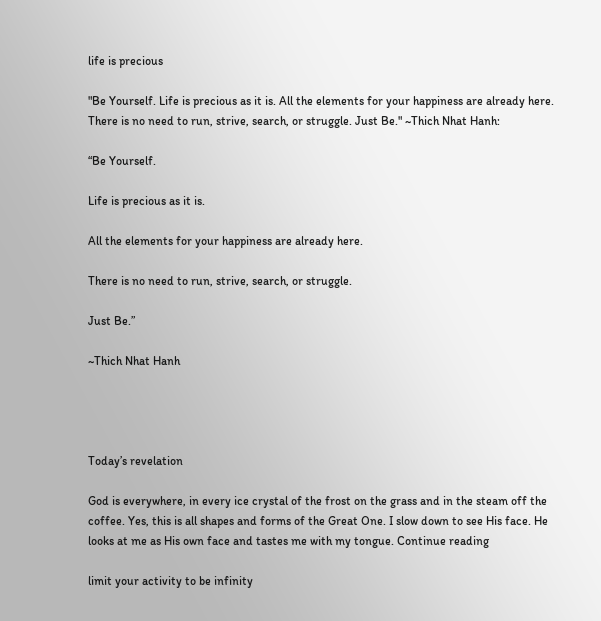life is precious

"Be Yourself. Life is precious as it is. All the elements for your happiness are already here. There is no need to run, strive, search, or struggle. Just Be." ~Thich Nhat Hanh:

“Be Yourself.

Life is precious as it is.

All the elements for your happiness are already here.

There is no need to run, strive, search, or struggle.

Just Be.”

~Thich Nhat Hanh




Today’s revelation

God is everywhere, in every ice crystal of the frost on the grass and in the steam off the coffee. Yes, this is all shapes and forms of the Great One. I slow down to see His face. He looks at me as His own face and tastes me with my tongue. Continue reading

limit your activity to be infinity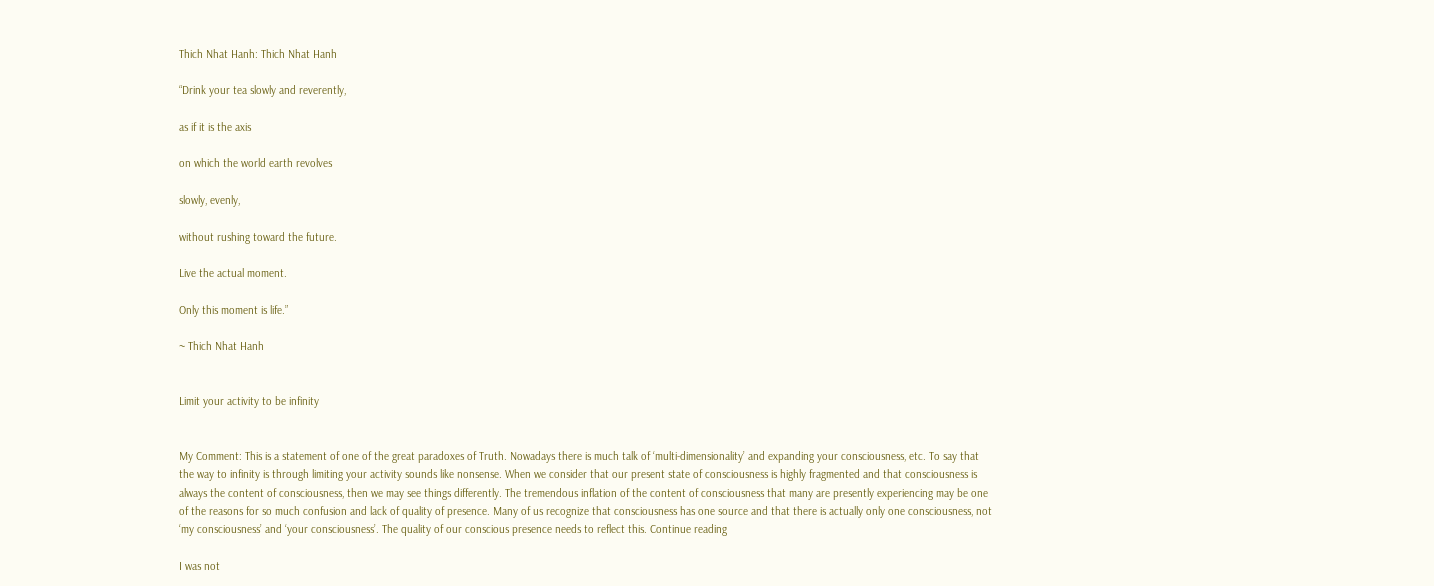Thich Nhat Hanh: Thich Nhat Hanh

“Drink your tea slowly and reverently,

as if it is the axis

on which the world earth revolves

slowly, evenly,

without rushing toward the future.

Live the actual moment.

Only this moment is life.”

~ Thich Nhat Hanh


Limit your activity to be infinity


My Comment: This is a statement of one of the great paradoxes of Truth. Nowadays there is much talk of ‘multi-dimensionality’ and expanding your consciousness, etc. To say that the way to infinity is through limiting your activity sounds like nonsense. When we consider that our present state of consciousness is highly fragmented and that consciousness is always the content of consciousness, then we may see things differently. The tremendous inflation of the content of consciousness that many are presently experiencing may be one of the reasons for so much confusion and lack of quality of presence. Many of us recognize that consciousness has one source and that there is actually only one consciousness, not ‘my consciousness’ and ‘your consciousness’. The quality of our conscious presence needs to reflect this. Continue reading

I was not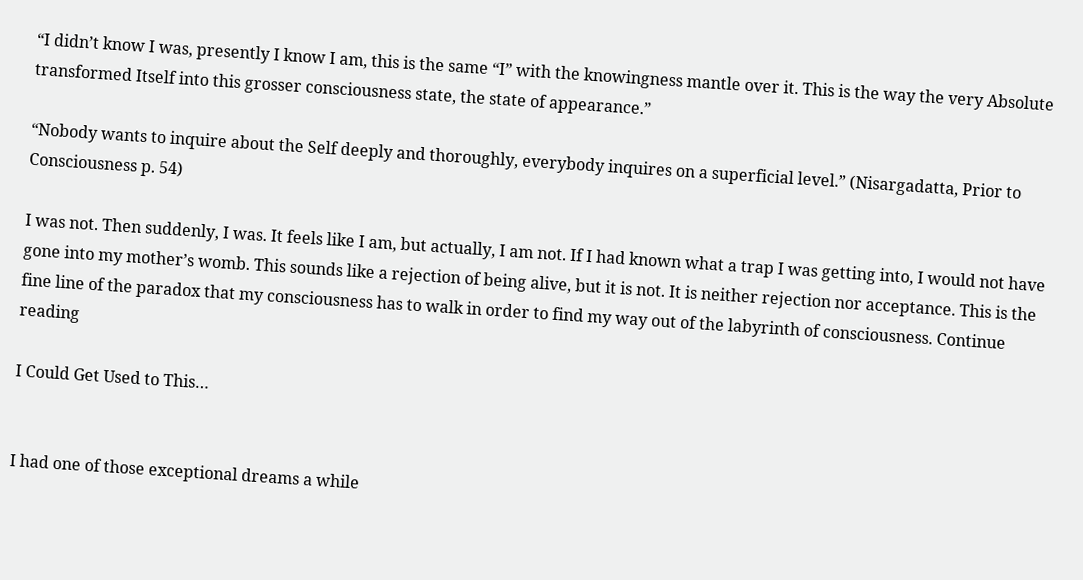“I didn’t know I was, presently I know I am, this is the same “I” with the knowingness mantle over it. This is the way the very Absolute transformed Itself into this grosser consciousness state, the state of appearance.”

“Nobody wants to inquire about the Self deeply and thoroughly, everybody inquires on a superficial level.” (Nisargadatta, Prior to Consciousness p. 54)

I was not. Then suddenly, I was. It feels like I am, but actually, I am not. If I had known what a trap I was getting into, I would not have gone into my mother’s womb. This sounds like a rejection of being alive, but it is not. It is neither rejection nor acceptance. This is the fine line of the paradox that my consciousness has to walk in order to find my way out of the labyrinth of consciousness. Continue reading

I Could Get Used to This…


I had one of those exceptional dreams a while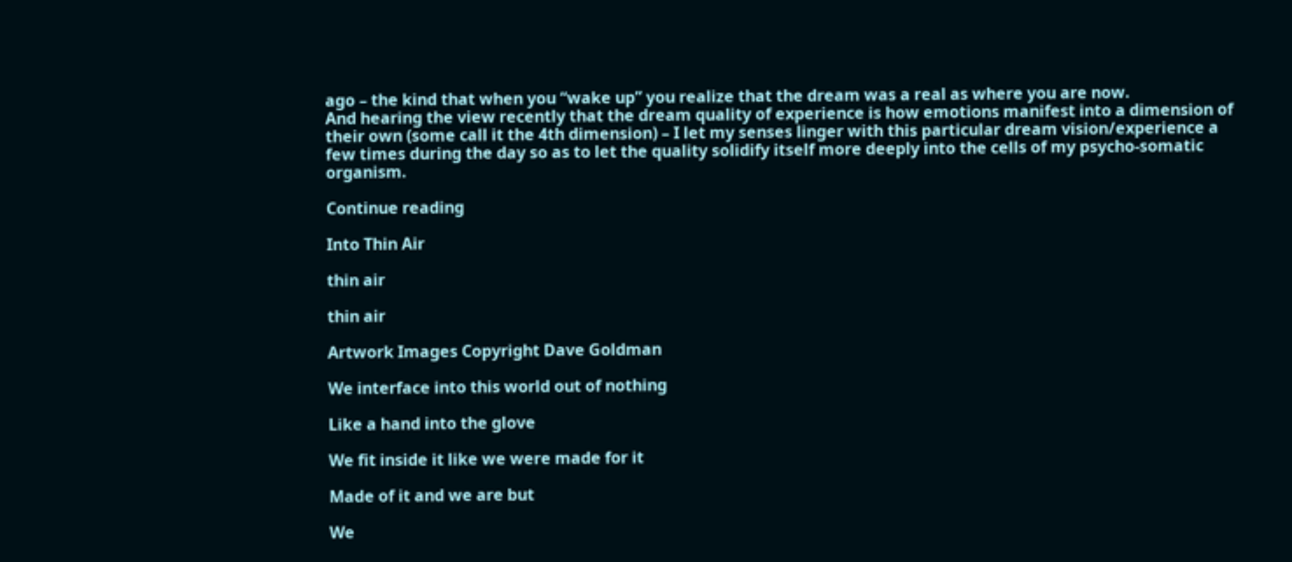ago – the kind that when you “wake up” you realize that the dream was a real as where you are now.
And hearing the view recently that the dream quality of experience is how emotions manifest into a dimension of their own (some call it the 4th dimension) – I let my senses linger with this particular dream vision/experience a few times during the day so as to let the quality solidify itself more deeply into the cells of my psycho-somatic organism.

Continue reading

Into Thin Air

thin air

thin air

Artwork Images Copyright Dave Goldman

We interface into this world out of nothing

Like a hand into the glove

We fit inside it like we were made for it

Made of it and we are but

We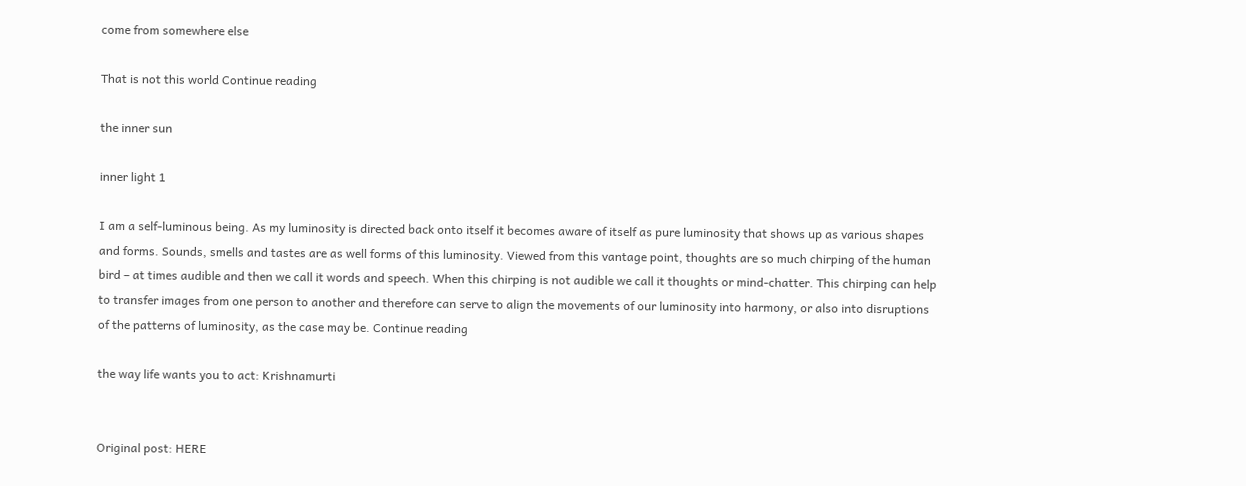come from somewhere else

That is not this world Continue reading

the inner sun

inner light 1

I am a self-luminous being. As my luminosity is directed back onto itself it becomes aware of itself as pure luminosity that shows up as various shapes and forms. Sounds, smells and tastes are as well forms of this luminosity. Viewed from this vantage point, thoughts are so much chirping of the human bird – at times audible and then we call it words and speech. When this chirping is not audible we call it thoughts or mind-chatter. This chirping can help to transfer images from one person to another and therefore can serve to align the movements of our luminosity into harmony, or also into disruptions of the patterns of luminosity, as the case may be. Continue reading

the way life wants you to act: Krishnamurti


Original post: HERE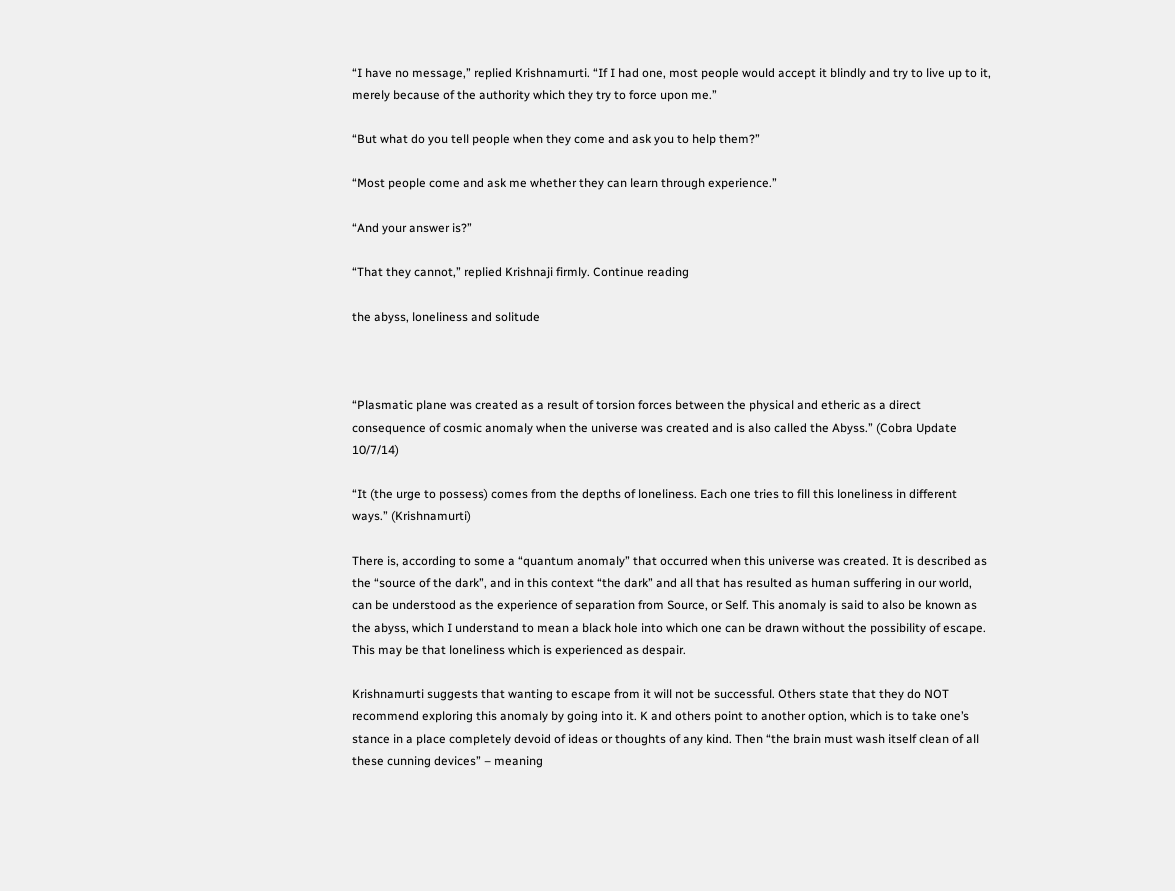“I have no message,” replied Krishnamurti. “If I had one, most people would accept it blindly and try to live up to it, merely because of the authority which they try to force upon me.”

“But what do you tell people when they come and ask you to help them?”

“Most people come and ask me whether they can learn through experience.”

“And your answer is?”

“That they cannot,” replied Krishnaji firmly. Continue reading

the abyss, loneliness and solitude



“Plasmatic plane was created as a result of torsion forces between the physical and etheric as a direct consequence of cosmic anomaly when the universe was created and is also called the Abyss.” (Cobra Update 10/7/14)

“It (the urge to possess) comes from the depths of loneliness. Each one tries to fill this loneliness in different ways.” (Krishnamurti)

There is, according to some a “quantum anomaly” that occurred when this universe was created. It is described as the “source of the dark”, and in this context “the dark” and all that has resulted as human suffering in our world, can be understood as the experience of separation from Source, or Self. This anomaly is said to also be known as the abyss, which I understand to mean a black hole into which one can be drawn without the possibility of escape. This may be that loneliness which is experienced as despair.

Krishnamurti suggests that wanting to escape from it will not be successful. Others state that they do NOT recommend exploring this anomaly by going into it. K and others point to another option, which is to take one’s stance in a place completely devoid of ideas or thoughts of any kind. Then “the brain must wash itself clean of all these cunning devices” – meaning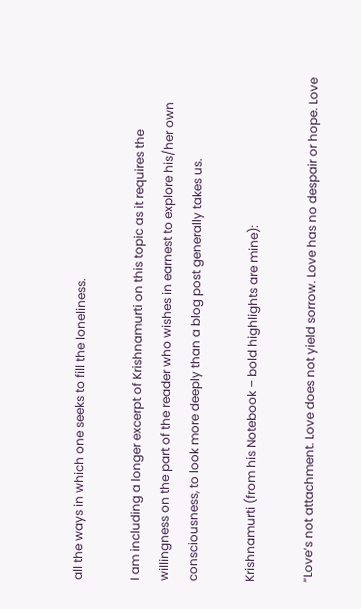all the ways in which one seeks to fill the loneliness.

I am including a longer excerpt of Krishnamurti on this topic as it requires the willingness on the part of the reader who wishes in earnest to explore his/her own consciousness, to look more deeply than a blog post generally takes us.

Krishnamurti (from his Notebook – bold highlights are mine):

“Love’s not attachment. Love does not yield sorrow. Love has no despair or hope. Love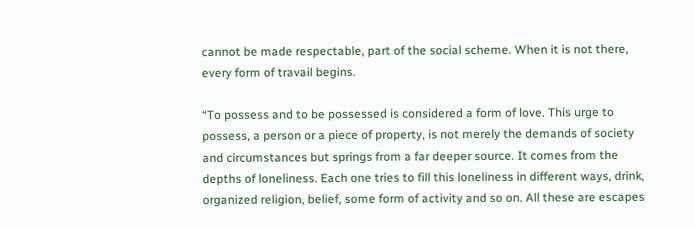cannot be made respectable, part of the social scheme. When it is not there, every form of travail begins.

“To possess and to be possessed is considered a form of love. This urge to possess, a person or a piece of property, is not merely the demands of society and circumstances but springs from a far deeper source. It comes from the depths of loneliness. Each one tries to fill this loneliness in different ways, drink, organized religion, belief, some form of activity and so on. All these are escapes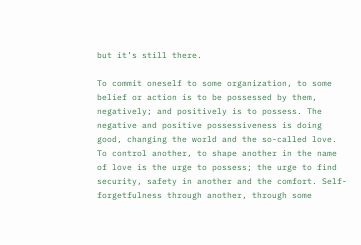but it’s still there.

To commit oneself to some organization, to some belief or action is to be possessed by them, negatively; and positively is to possess. The negative and positive possessiveness is doing good, changing the world and the so-called love. To control another, to shape another in the name of love is the urge to possess; the urge to find security, safety in another and the comfort. Self-forgetfulness through another, through some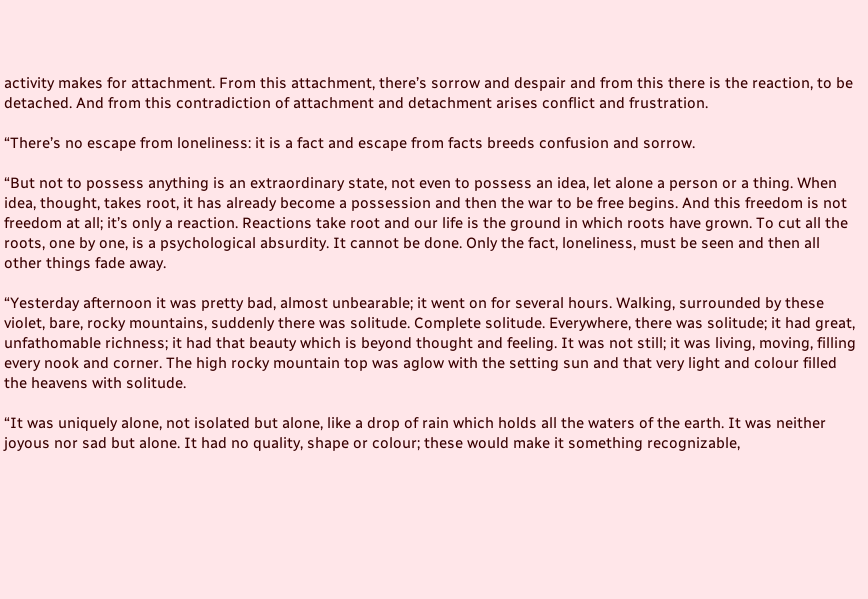activity makes for attachment. From this attachment, there’s sorrow and despair and from this there is the reaction, to be detached. And from this contradiction of attachment and detachment arises conflict and frustration.

“There’s no escape from loneliness: it is a fact and escape from facts breeds confusion and sorrow.

“But not to possess anything is an extraordinary state, not even to possess an idea, let alone a person or a thing. When idea, thought, takes root, it has already become a possession and then the war to be free begins. And this freedom is not freedom at all; it’s only a reaction. Reactions take root and our life is the ground in which roots have grown. To cut all the roots, one by one, is a psychological absurdity. It cannot be done. Only the fact, loneliness, must be seen and then all other things fade away.

“Yesterday afternoon it was pretty bad, almost unbearable; it went on for several hours. Walking, surrounded by these violet, bare, rocky mountains, suddenly there was solitude. Complete solitude. Everywhere, there was solitude; it had great, unfathomable richness; it had that beauty which is beyond thought and feeling. It was not still; it was living, moving, filling every nook and corner. The high rocky mountain top was aglow with the setting sun and that very light and colour filled the heavens with solitude.

“It was uniquely alone, not isolated but alone, like a drop of rain which holds all the waters of the earth. It was neither joyous nor sad but alone. It had no quality, shape or colour; these would make it something recognizable,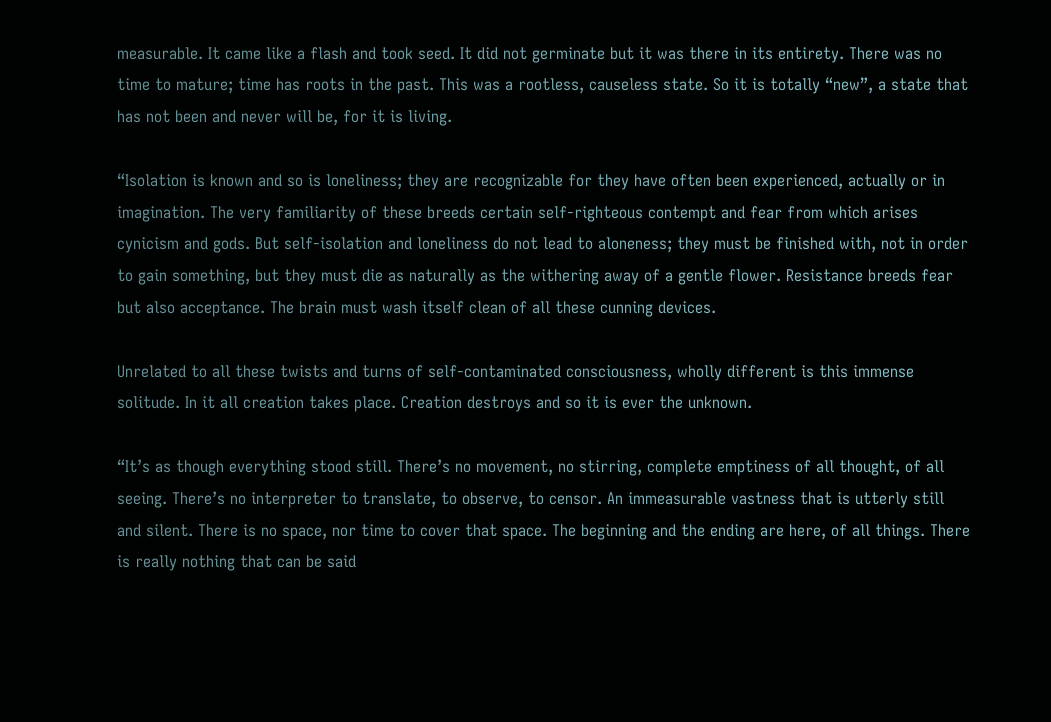measurable. It came like a flash and took seed. It did not germinate but it was there in its entirety. There was no time to mature; time has roots in the past. This was a rootless, causeless state. So it is totally “new”, a state that has not been and never will be, for it is living.

“Isolation is known and so is loneliness; they are recognizable for they have often been experienced, actually or in imagination. The very familiarity of these breeds certain self-righteous contempt and fear from which arises cynicism and gods. But self-isolation and loneliness do not lead to aloneness; they must be finished with, not in order to gain something, but they must die as naturally as the withering away of a gentle flower. Resistance breeds fear but also acceptance. The brain must wash itself clean of all these cunning devices.

Unrelated to all these twists and turns of self-contaminated consciousness, wholly different is this immense solitude. In it all creation takes place. Creation destroys and so it is ever the unknown.

“It’s as though everything stood still. There’s no movement, no stirring, complete emptiness of all thought, of all seeing. There’s no interpreter to translate, to observe, to censor. An immeasurable vastness that is utterly still and silent. There is no space, nor time to cover that space. The beginning and the ending are here, of all things. There is really nothing that can be said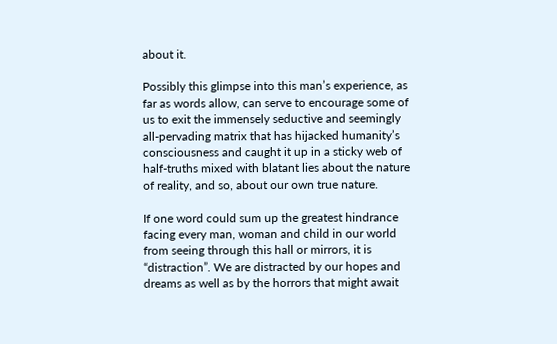about it.

Possibly this glimpse into this man’s experience, as far as words allow, can serve to encourage some of us to exit the immensely seductive and seemingly all-pervading matrix that has hijacked humanity’s consciousness and caught it up in a sticky web of half-truths mixed with blatant lies about the nature of reality, and so, about our own true nature.

If one word could sum up the greatest hindrance facing every man, woman and child in our world from seeing through this hall or mirrors, it is “distraction”. We are distracted by our hopes and dreams as well as by the horrors that might await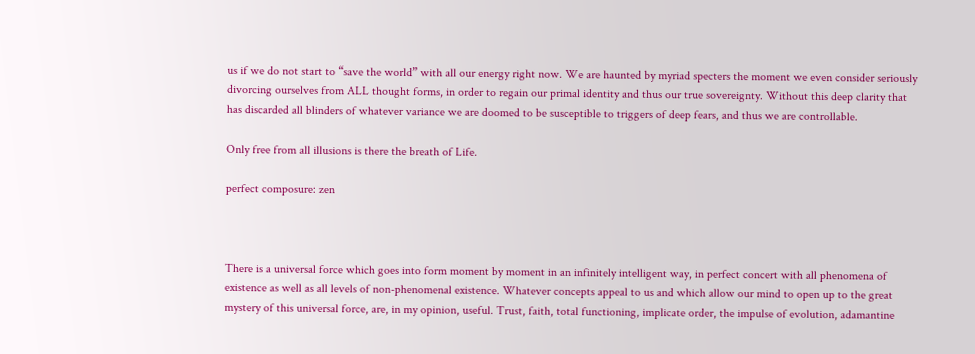us if we do not start to “save the world” with all our energy right now. We are haunted by myriad specters the moment we even consider seriously divorcing ourselves from ALL thought forms, in order to regain our primal identity and thus our true sovereignty. Without this deep clarity that has discarded all blinders of whatever variance we are doomed to be susceptible to triggers of deep fears, and thus we are controllable.

Only free from all illusions is there the breath of Life.

perfect composure: zen



There is a universal force which goes into form moment by moment in an infinitely intelligent way, in perfect concert with all phenomena of existence as well as all levels of non-phenomenal existence. Whatever concepts appeal to us and which allow our mind to open up to the great mystery of this universal force, are, in my opinion, useful. Trust, faith, total functioning, implicate order, the impulse of evolution, adamantine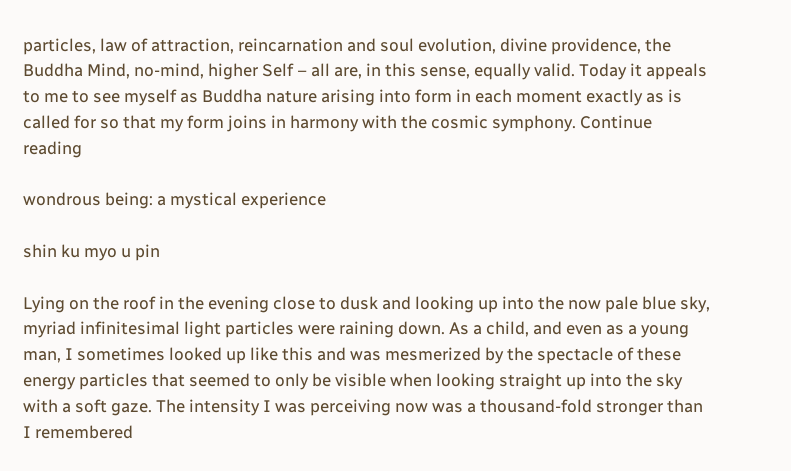particles, law of attraction, reincarnation and soul evolution, divine providence, the Buddha Mind, no-mind, higher Self – all are, in this sense, equally valid. Today it appeals to me to see myself as Buddha nature arising into form in each moment exactly as is called for so that my form joins in harmony with the cosmic symphony. Continue reading

wondrous being: a mystical experience

shin ku myo u pin

Lying on the roof in the evening close to dusk and looking up into the now pale blue sky, myriad infinitesimal light particles were raining down. As a child, and even as a young man, I sometimes looked up like this and was mesmerized by the spectacle of these energy particles that seemed to only be visible when looking straight up into the sky with a soft gaze. The intensity I was perceiving now was a thousand-fold stronger than I remembered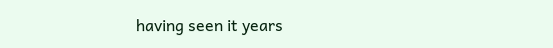having seen it years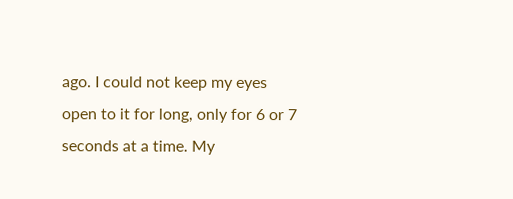ago. I could not keep my eyes open to it for long, only for 6 or 7 seconds at a time. My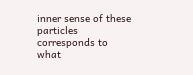inner sense of these particles corresponds to what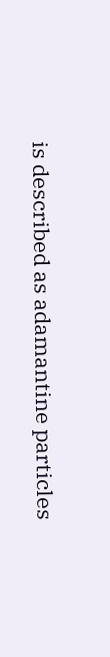is described as adamantine particles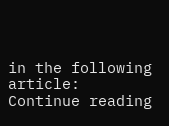in the following article: Continue reading